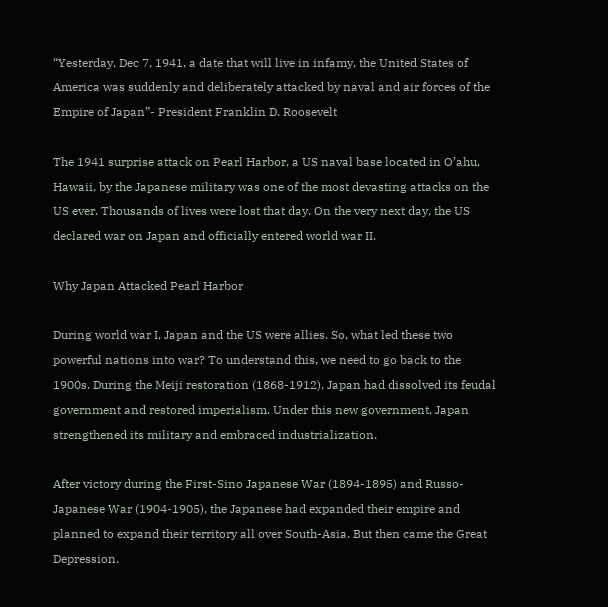“Yesterday, Dec 7, 1941, a date that will live in infamy, the United States of America was suddenly and deliberately attacked by naval and air forces of the Empire of Japan”- President Franklin D. Roosevelt

The 1941 surprise attack on Pearl Harbor, a US naval base located in O’ahu, Hawaii, by the Japanese military was one of the most devasting attacks on the US ever. Thousands of lives were lost that day. On the very next day, the US declared war on Japan and officially entered world war II.

Why Japan Attacked Pearl Harbor

During world war I, Japan and the US were allies. So, what led these two powerful nations into war? To understand this, we need to go back to the 1900s. During the Meiji restoration (1868-1912), Japan had dissolved its feudal government and restored imperialism. Under this new government, Japan strengthened its military and embraced industrialization.

After victory during the First-Sino Japanese War (1894-1895) and Russo-Japanese War (1904-1905), the Japanese had expanded their empire and planned to expand their territory all over South-Asia. But then came the Great Depression.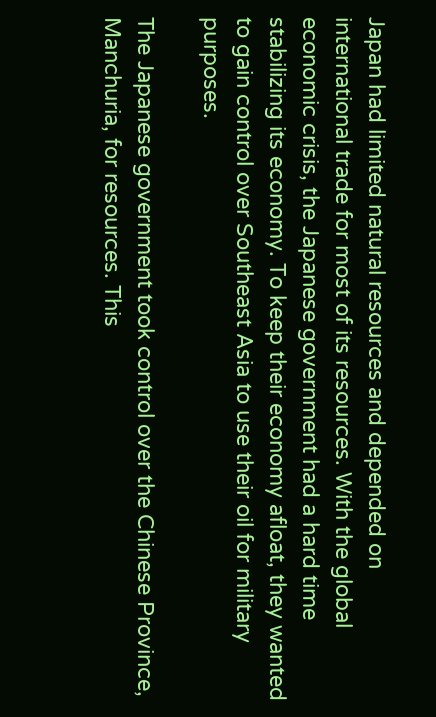Japan had limited natural resources and depended on international trade for most of its resources. With the global economic crisis, the Japanese government had a hard time stabilizing its economy. To keep their economy afloat, they wanted to gain control over Southeast Asia to use their oil for military purposes.

The Japanese government took control over the Chinese Province, Manchuria, for resources. This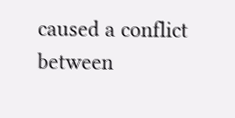caused a conflict between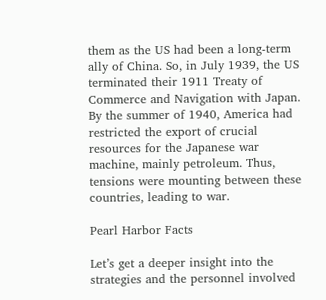them as the US had been a long-term ally of China. So, in July 1939, the US terminated their 1911 Treaty of Commerce and Navigation with Japan. By the summer of 1940, America had restricted the export of crucial resources for the Japanese war machine, mainly petroleum. Thus, tensions were mounting between these countries, leading to war.

Pearl Harbor Facts

Let’s get a deeper insight into the strategies and the personnel involved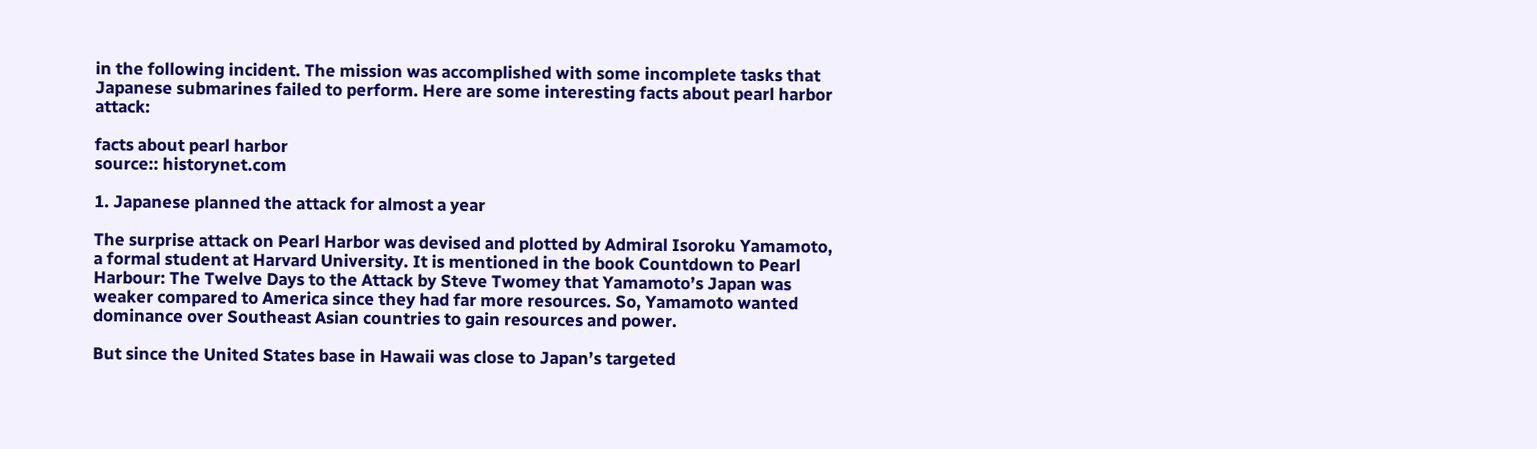in the following incident. The mission was accomplished with some incomplete tasks that Japanese submarines failed to perform. Here are some interesting facts about pearl harbor attack:

facts about pearl harbor
source:: historynet.com

1. Japanese planned the attack for almost a year

The surprise attack on Pearl Harbor was devised and plotted by Admiral Isoroku Yamamoto, a formal student at Harvard University. It is mentioned in the book Countdown to Pearl Harbour: The Twelve Days to the Attack by Steve Twomey that Yamamoto’s Japan was weaker compared to America since they had far more resources. So, Yamamoto wanted dominance over Southeast Asian countries to gain resources and power.

But since the United States base in Hawaii was close to Japan’s targeted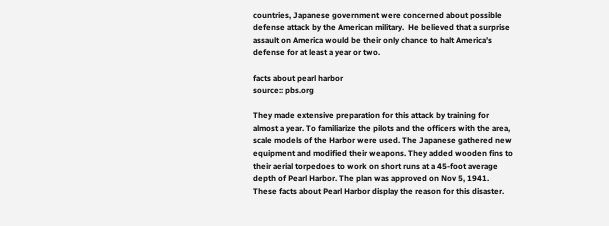countries, Japanese government were concerned about possible defense attack by the American military.  He believed that a surprise assault on America would be their only chance to halt America’s defense for at least a year or two.

facts about pearl harbor
source:: pbs.org

They made extensive preparation for this attack by training for almost a year. To familiarize the pilots and the officers with the area, scale models of the Harbor were used. The Japanese gathered new equipment and modified their weapons. They added wooden fins to their aerial torpedoes to work on short runs at a 45-foot average depth of Pearl Harbor. The plan was approved on Nov 5, 1941. These facts about Pearl Harbor display the reason for this disaster.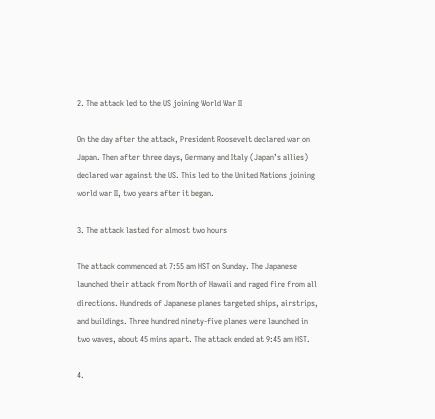2. The attack led to the US joining World War II

On the day after the attack, President Roosevelt declared war on Japan. Then after three days, Germany and Italy (Japan’s allies) declared war against the US. This led to the United Nations joining world war II, two years after it began.

3. The attack lasted for almost two hours

The attack commenced at 7:55 am HST on Sunday. The Japanese launched their attack from North of Hawaii and raged fire from all directions. Hundreds of Japanese planes targeted ships, airstrips, and buildings. Three hundred ninety-five planes were launched in two waves, about 45 mins apart. The attack ended at 9:45 am HST.

4.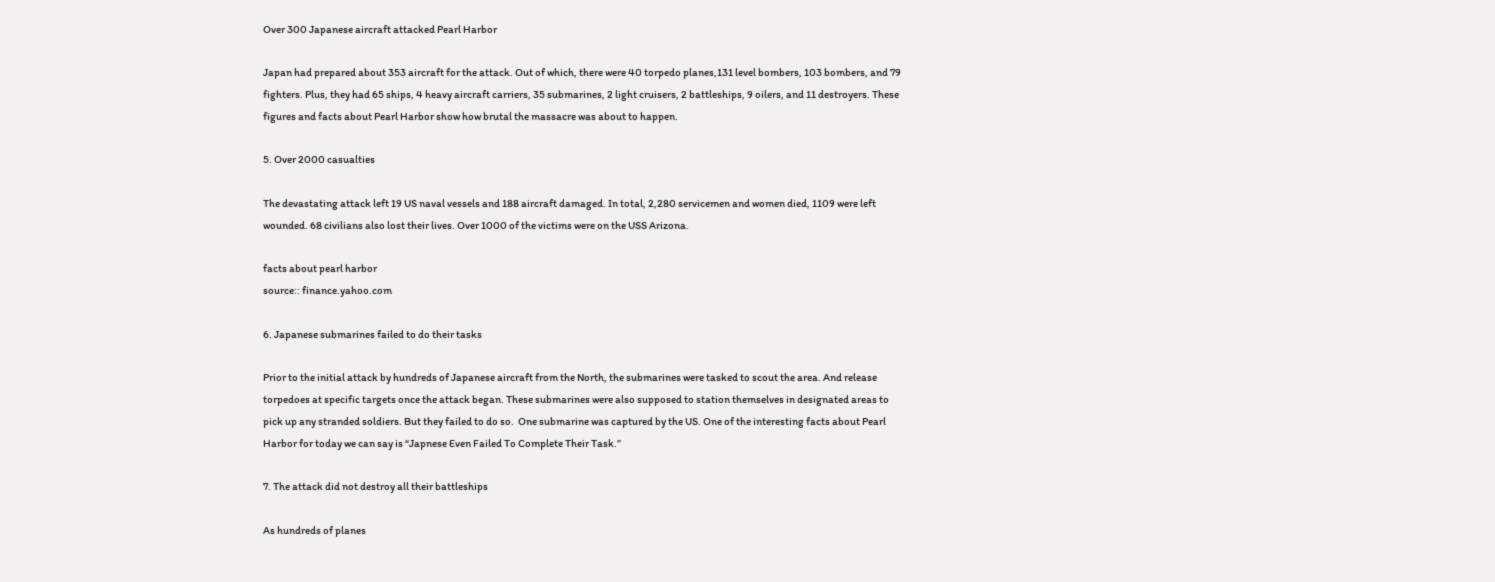Over 300 Japanese aircraft attacked Pearl Harbor

Japan had prepared about 353 aircraft for the attack. Out of which, there were 40 torpedo planes,131 level bombers, 103 bombers, and 79 fighters. Plus, they had 65 ships, 4 heavy aircraft carriers, 35 submarines, 2 light cruisers, 2 battleships, 9 oilers, and 11 destroyers. These figures and facts about Pearl Harbor show how brutal the massacre was about to happen.

5. Over 2000 casualties

The devastating attack left 19 US naval vessels and 188 aircraft damaged. In total, 2,280 servicemen and women died, 1109 were left wounded. 68 civilians also lost their lives. Over 1000 of the victims were on the USS Arizona.

facts about pearl harbor
source:: finance.yahoo.com

6. Japanese submarines failed to do their tasks

Prior to the initial attack by hundreds of Japanese aircraft from the North, the submarines were tasked to scout the area. And release torpedoes at specific targets once the attack began. These submarines were also supposed to station themselves in designated areas to pick up any stranded soldiers. But they failed to do so.  One submarine was captured by the US. One of the interesting facts about Pearl Harbor for today we can say is “Japnese Even Failed To Complete Their Task.”

7. The attack did not destroy all their battleships

As hundreds of planes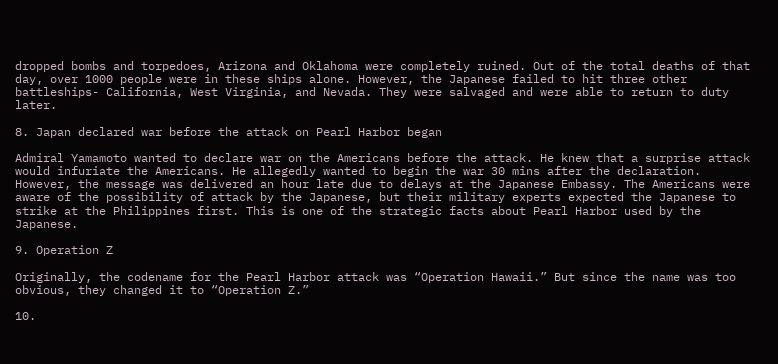dropped bombs and torpedoes, Arizona and Oklahoma were completely ruined. Out of the total deaths of that day, over 1000 people were in these ships alone. However, the Japanese failed to hit three other battleships- California, West Virginia, and Nevada. They were salvaged and were able to return to duty later.

8. Japan declared war before the attack on Pearl Harbor began

Admiral Yamamoto wanted to declare war on the Americans before the attack. He knew that a surprise attack would infuriate the Americans. He allegedly wanted to begin the war 30 mins after the declaration. However, the message was delivered an hour late due to delays at the Japanese Embassy. The Americans were aware of the possibility of attack by the Japanese, but their military experts expected the Japanese to strike at the Philippines first. This is one of the strategic facts about Pearl Harbor used by the Japanese.

9. Operation Z

Originally, the codename for the Pearl Harbor attack was “Operation Hawaii.” But since the name was too obvious, they changed it to “Operation Z.”

10.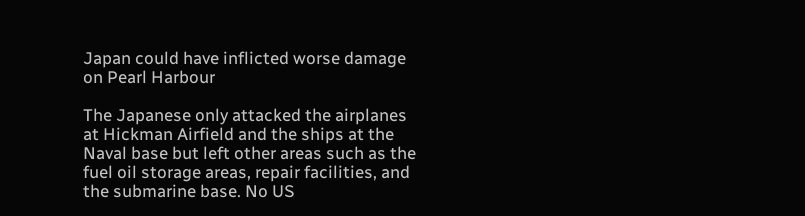Japan could have inflicted worse damage on Pearl Harbour

The Japanese only attacked the airplanes at Hickman Airfield and the ships at the Naval base but left other areas such as the fuel oil storage areas, repair facilities, and the submarine base. No US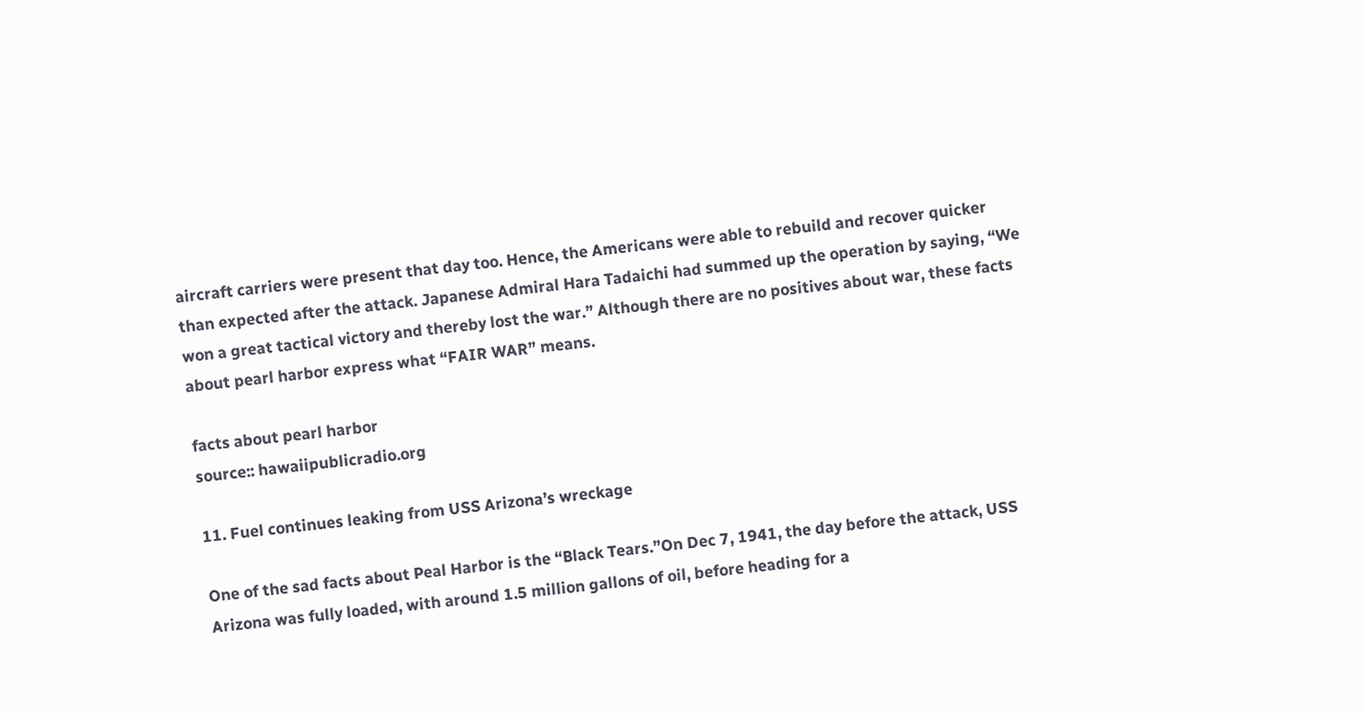aircraft carriers were present that day too. Hence, the Americans were able to rebuild and recover quicker than expected after the attack. Japanese Admiral Hara Tadaichi had summed up the operation by saying, “We won a great tactical victory and thereby lost the war.” Although there are no positives about war, these facts about pearl harbor express what “FAIR WAR” means.

facts about pearl harbor
source:: hawaiipublicradio.org

11. Fuel continues leaking from USS Arizona’s wreckage

One of the sad facts about Peal Harbor is the “Black Tears.”On Dec 7, 1941, the day before the attack, USS Arizona was fully loaded, with around 1.5 million gallons of oil, before heading for a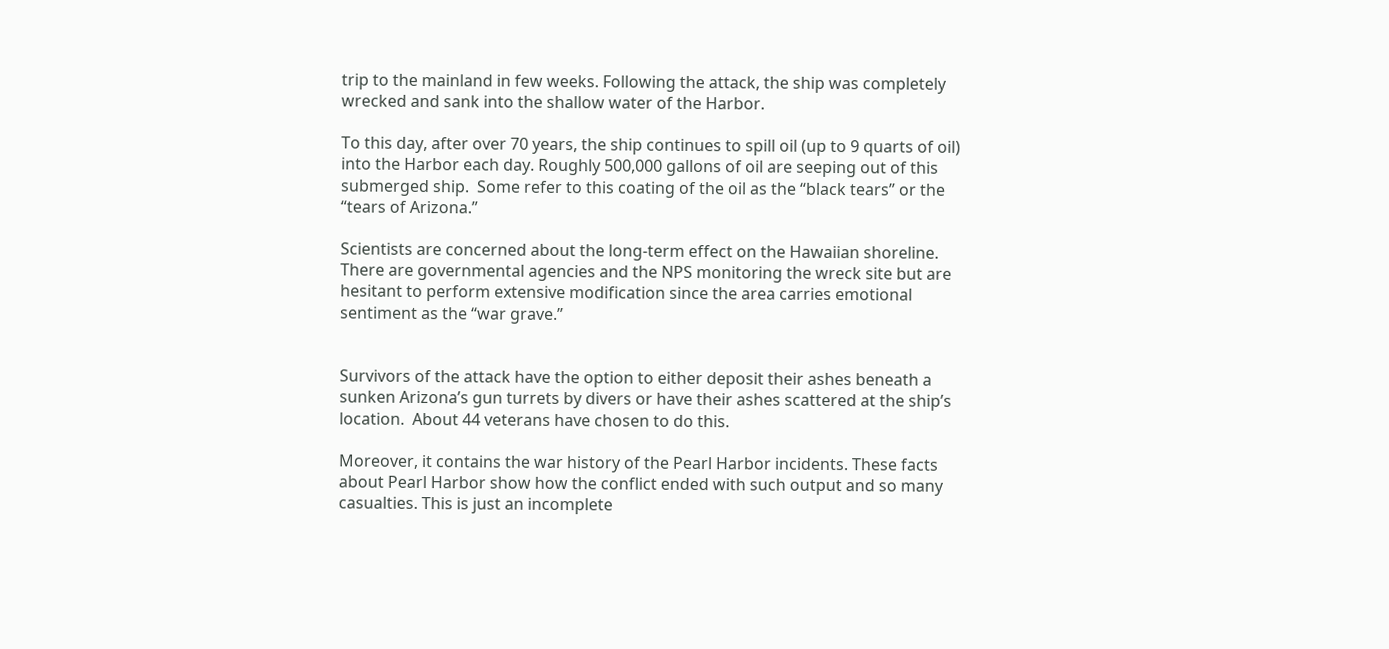trip to the mainland in few weeks. Following the attack, the ship was completely wrecked and sank into the shallow water of the Harbor.

To this day, after over 70 years, the ship continues to spill oil (up to 9 quarts of oil) into the Harbor each day. Roughly 500,000 gallons of oil are seeping out of this submerged ship.  Some refer to this coating of the oil as the “black tears” or the “tears of Arizona.”

Scientists are concerned about the long-term effect on the Hawaiian shoreline. There are governmental agencies and the NPS monitoring the wreck site but are hesitant to perform extensive modification since the area carries emotional sentiment as the “war grave.”


Survivors of the attack have the option to either deposit their ashes beneath a sunken Arizona’s gun turrets by divers or have their ashes scattered at the ship’s location.  About 44 veterans have chosen to do this.

Moreover, it contains the war history of the Pearl Harbor incidents. These facts about Pearl Harbor show how the conflict ended with such output and so many casualties. This is just an incomplete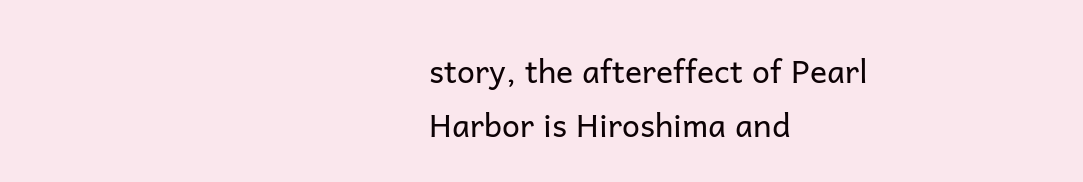story, the aftereffect of Pearl Harbor is Hiroshima and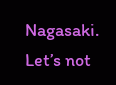Nagasaki. Let’s not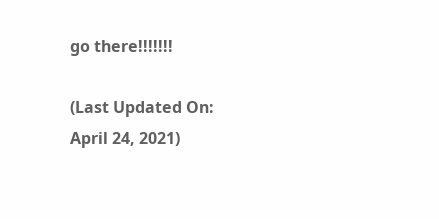go there!!!!!!!

(Last Updated On: April 24, 2021)